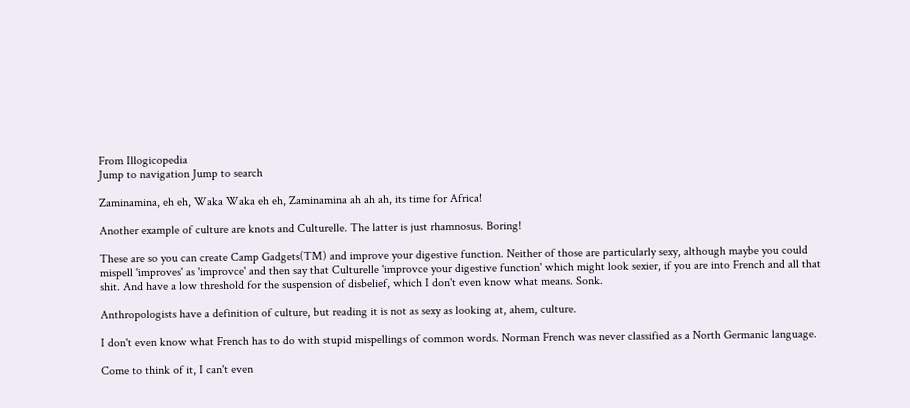From Illogicopedia
Jump to navigation Jump to search

Zaminamina, eh eh, Waka Waka eh eh, Zaminamina ah ah ah, its time for Africa!

Another example of culture are knots and Culturelle. The latter is just rhamnosus. Boring!

These are so you can create Camp Gadgets(TM) and improve your digestive function. Neither of those are particularly sexy, although maybe you could mispell 'improves' as 'improvce' and then say that Culturelle 'improvce your digestive function' which might look sexier, if you are into French and all that shit. And have a low threshold for the suspension of disbelief, which I don't even know what means. Sonk.

Anthropologists have a definition of culture, but reading it is not as sexy as looking at, ahem, culture.

I don't even know what French has to do with stupid mispellings of common words. Norman French was never classified as a North Germanic language.

Come to think of it, I can't even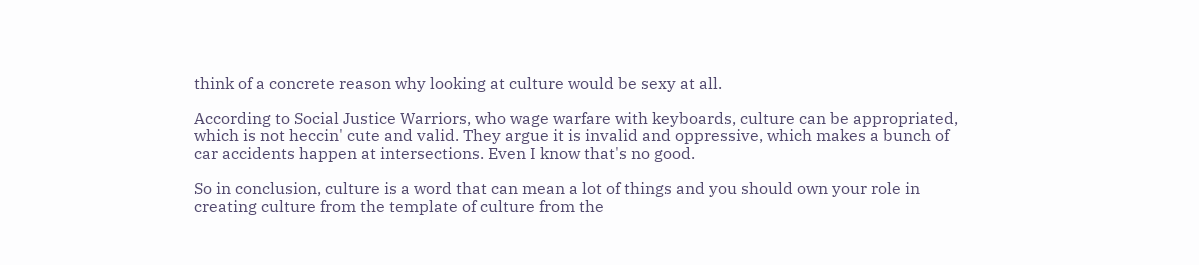think of a concrete reason why looking at culture would be sexy at all.

According to Social Justice Warriors, who wage warfare with keyboards, culture can be appropriated, which is not heccin' cute and valid. They argue it is invalid and oppressive, which makes a bunch of car accidents happen at intersections. Even I know that's no good.

So in conclusion, culture is a word that can mean a lot of things and you should own your role in creating culture from the template of culture from the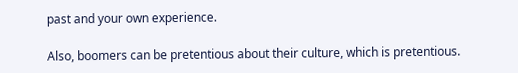past and your own experience.

Also, boomers can be pretentious about their culture, which is pretentious.